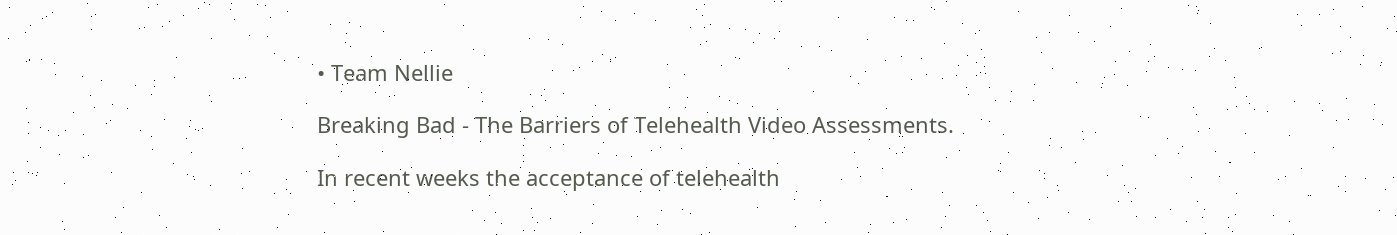• Team Nellie

Breaking Bad - The Barriers of Telehealth Video Assessments.

In recent weeks the acceptance of telehealth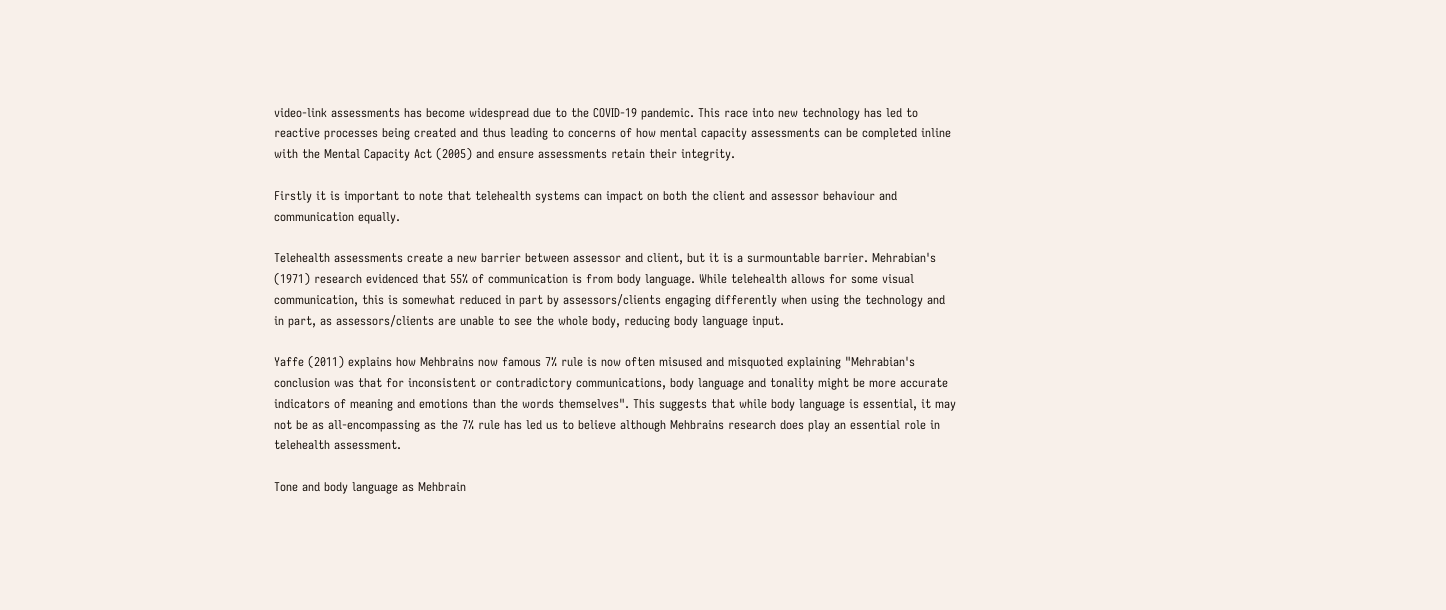video-link assessments has become widespread due to the COVID-19 pandemic. This race into new technology has led to reactive processes being created and thus leading to concerns of how mental capacity assessments can be completed inline with the Mental Capacity Act (2005) and ensure assessments retain their integrity.

Firstly it is important to note that telehealth systems can impact on both the client and assessor behaviour and communication equally.

Telehealth assessments create a new barrier between assessor and client, but it is a surmountable barrier. Mehrabian's (1971) research evidenced that 55% of communication is from body language. While telehealth allows for some visual communication, this is somewhat reduced in part by assessors/clients engaging differently when using the technology and in part, as assessors/clients are unable to see the whole body, reducing body language input.

Yaffe (2011) explains how Mehbrains now famous 7% rule is now often misused and misquoted explaining "Mehrabian's conclusion was that for inconsistent or contradictory communications, body language and tonality might be more accurate indicators of meaning and emotions than the words themselves". This suggests that while body language is essential, it may not be as all-encompassing as the 7% rule has led us to believe although Mehbrains research does play an essential role in telehealth assessment.

Tone and body language as Mehbrain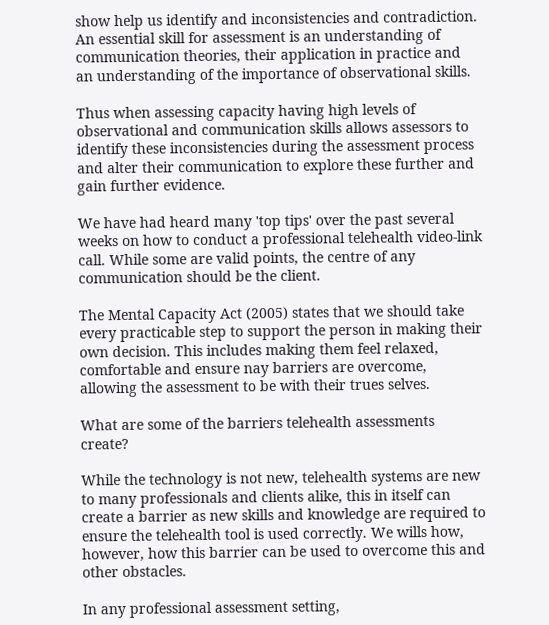show help us identify and inconsistencies and contradiction. An essential skill for assessment is an understanding of communication theories, their application in practice and an understanding of the importance of observational skills.

Thus when assessing capacity having high levels of observational and communication skills allows assessors to identify these inconsistencies during the assessment process and alter their communication to explore these further and gain further evidence.

We have had heard many 'top tips' over the past several weeks on how to conduct a professional telehealth video-link call. While some are valid points, the centre of any communication should be the client.

The Mental Capacity Act (2005) states that we should take every practicable step to support the person in making their own decision. This includes making them feel relaxed, comfortable and ensure nay barriers are overcome, allowing the assessment to be with their trues selves.

What are some of the barriers telehealth assessments create?

While the technology is not new, telehealth systems are new to many professionals and clients alike, this in itself can create a barrier as new skills and knowledge are required to ensure the telehealth tool is used correctly. We wills how, however, how this barrier can be used to overcome this and other obstacles.

In any professional assessment setting,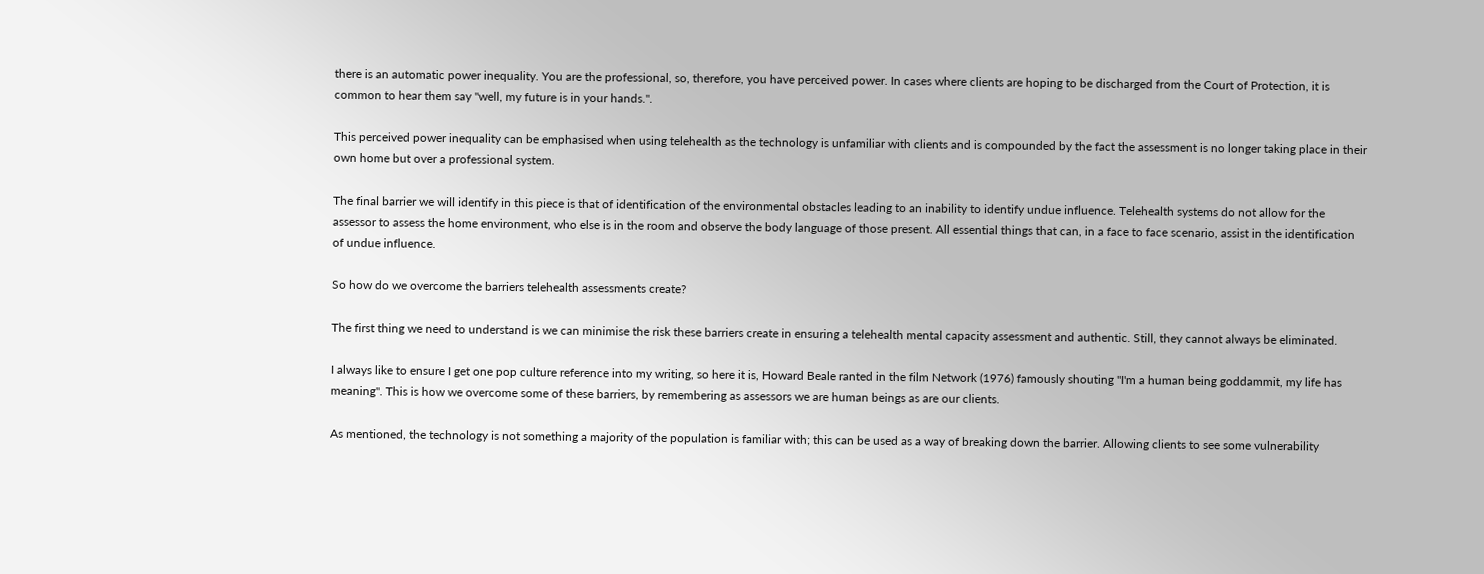there is an automatic power inequality. You are the professional, so, therefore, you have perceived power. In cases where clients are hoping to be discharged from the Court of Protection, it is common to hear them say "well, my future is in your hands.".

This perceived power inequality can be emphasised when using telehealth as the technology is unfamiliar with clients and is compounded by the fact the assessment is no longer taking place in their own home but over a professional system.

The final barrier we will identify in this piece is that of identification of the environmental obstacles leading to an inability to identify undue influence. Telehealth systems do not allow for the assessor to assess the home environment, who else is in the room and observe the body language of those present. All essential things that can, in a face to face scenario, assist in the identification of undue influence.

So how do we overcome the barriers telehealth assessments create?

The first thing we need to understand is we can minimise the risk these barriers create in ensuring a telehealth mental capacity assessment and authentic. Still, they cannot always be eliminated.

I always like to ensure I get one pop culture reference into my writing, so here it is, Howard Beale ranted in the film Network (1976) famously shouting "I'm a human being goddammit, my life has meaning". This is how we overcome some of these barriers, by remembering as assessors we are human beings as are our clients.

As mentioned, the technology is not something a majority of the population is familiar with; this can be used as a way of breaking down the barrier. Allowing clients to see some vulnerability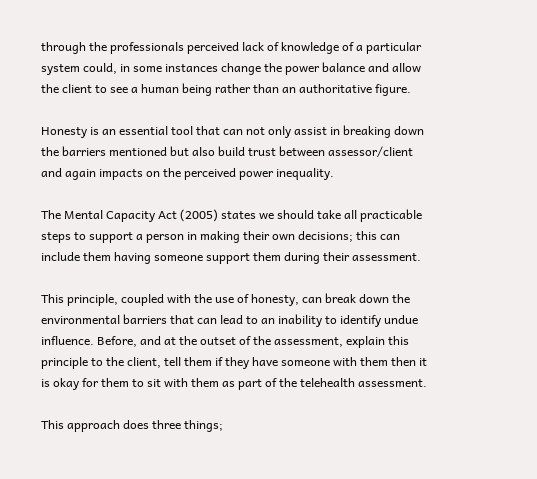through the professionals perceived lack of knowledge of a particular system could, in some instances change the power balance and allow the client to see a human being rather than an authoritative figure.

Honesty is an essential tool that can not only assist in breaking down the barriers mentioned but also build trust between assessor/client and again impacts on the perceived power inequality.

The Mental Capacity Act (2005) states we should take all practicable steps to support a person in making their own decisions; this can include them having someone support them during their assessment.

This principle, coupled with the use of honesty, can break down the environmental barriers that can lead to an inability to identify undue influence. Before, and at the outset of the assessment, explain this principle to the client, tell them if they have someone with them then it is okay for them to sit with them as part of the telehealth assessment.

This approach does three things;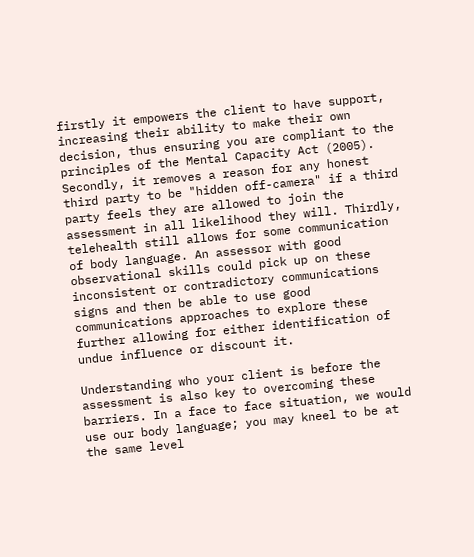firstly it empowers the client to have support, increasing their ability to make their own decision, thus ensuring you are compliant to the principles of the Mental Capacity Act (2005). Secondly, it removes a reason for any honest third party to be "hidden off-camera" if a third party feels they are allowed to join the assessment in all likelihood they will. Thirdly, telehealth still allows for some communication of body language. An assessor with good observational skills could pick up on these inconsistent or contradictory communications signs and then be able to use good communications approaches to explore these further allowing for either identification of undue influence or discount it.

Understanding who your client is before the assessment is also key to overcoming these barriers. In a face to face situation, we would use our body language; you may kneel to be at the same level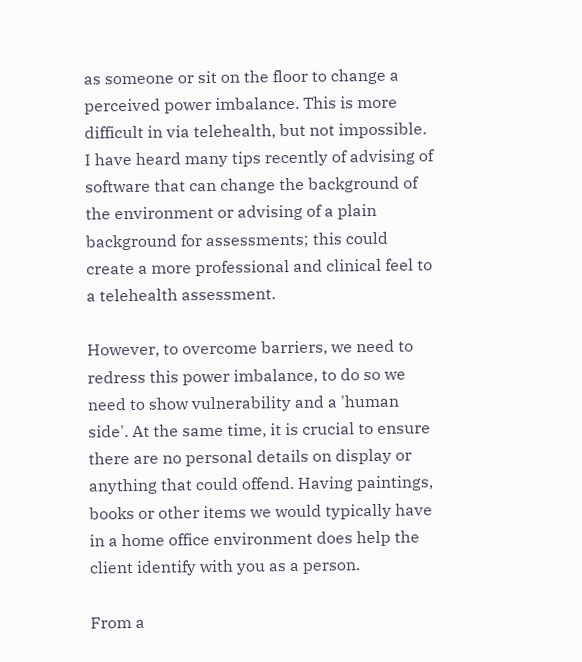as someone or sit on the floor to change a perceived power imbalance. This is more difficult in via telehealth, but not impossible. I have heard many tips recently of advising of software that can change the background of the environment or advising of a plain background for assessments; this could create a more professional and clinical feel to a telehealth assessment.

However, to overcome barriers, we need to redress this power imbalance, to do so we need to show vulnerability and a 'human side'. At the same time, it is crucial to ensure there are no personal details on display or anything that could offend. Having paintings, books or other items we would typically have in a home office environment does help the client identify with you as a person.

From a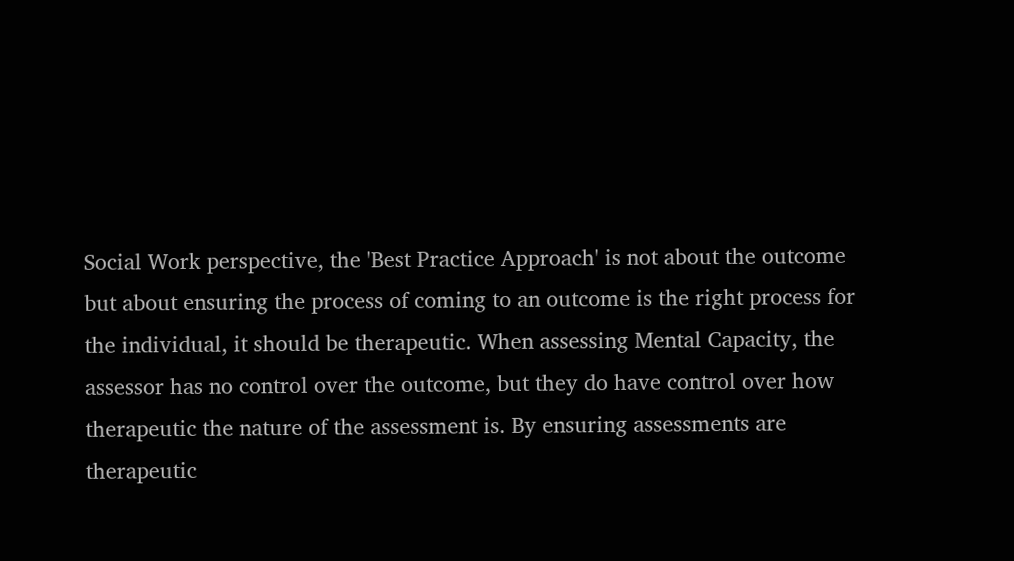Social Work perspective, the 'Best Practice Approach' is not about the outcome but about ensuring the process of coming to an outcome is the right process for the individual, it should be therapeutic. When assessing Mental Capacity, the assessor has no control over the outcome, but they do have control over how therapeutic the nature of the assessment is. By ensuring assessments are therapeutic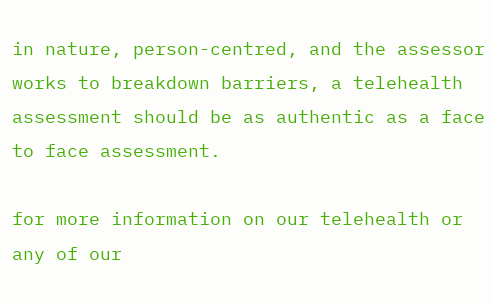in nature, person-centred, and the assessor works to breakdown barriers, a telehealth assessment should be as authentic as a face to face assessment.

for more information on our telehealth or any of our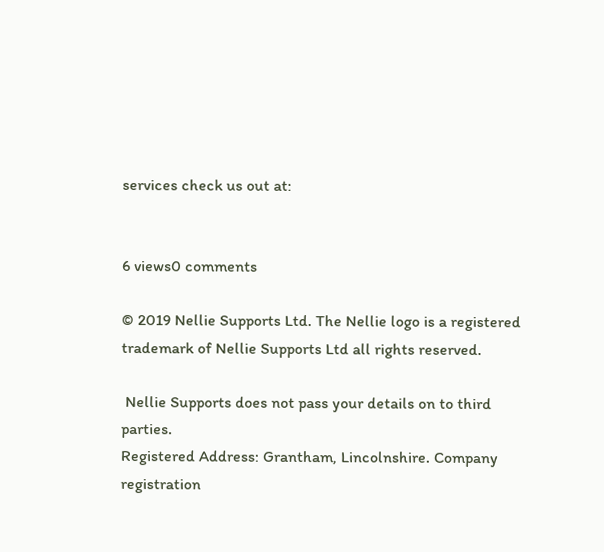services check us out at:


6 views0 comments

© 2019 Nellie Supports Ltd. The Nellie logo is a registered trademark of Nellie Supports Ltd all rights reserved.

 Nellie Supports does not pass your details on to third parties.
Registered Address: Grantham, Lincolnshire. Company registration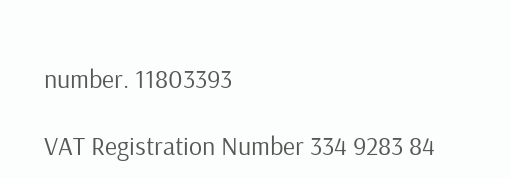number. 11803393

VAT Registration Number 334 9283 84